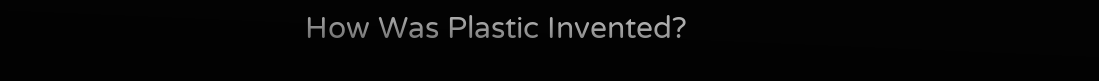How Was Plastic Invented?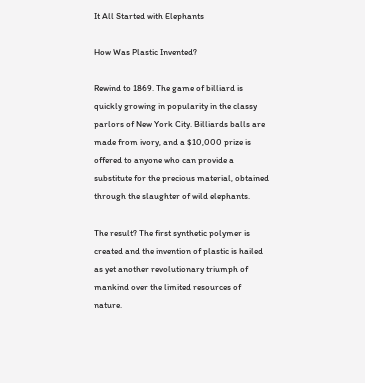It All Started with Elephants

How Was Plastic Invented?

Rewind to 1869. The game of billiard is quickly growing in popularity in the classy parlors of New York City. Billiards balls are made from ivory, and a $10,000 prize is offered to anyone who can provide a substitute for the precious material, obtained through the slaughter of wild elephants.

The result? The first synthetic polymer is created and the invention of plastic is hailed as yet another revolutionary triumph of mankind over the limited resources of nature.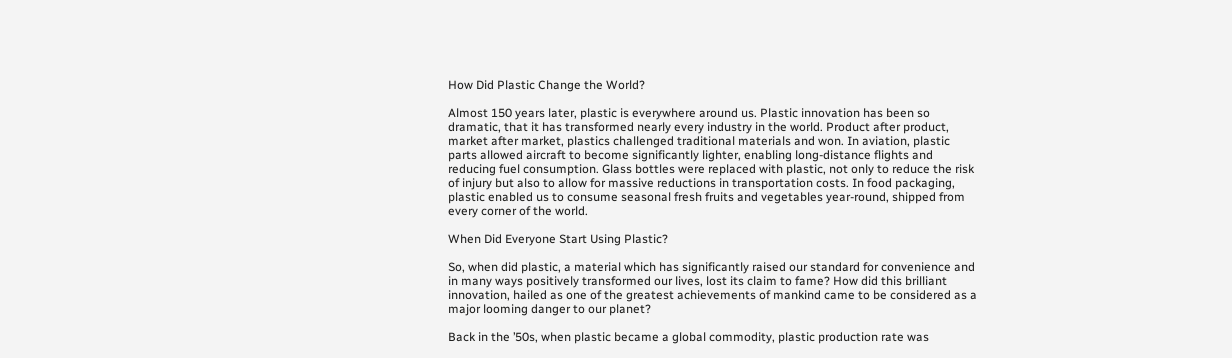How Did Plastic Change the World?

Almost 150 years later, plastic is everywhere around us. Plastic innovation has been so dramatic, that it has transformed nearly every industry in the world. Product after product, market after market, plastics challenged traditional materials and won. In aviation, plastic parts allowed aircraft to become significantly lighter, enabling long-distance flights and reducing fuel consumption. Glass bottles were replaced with plastic, not only to reduce the risk of injury but also to allow for massive reductions in transportation costs. In food packaging, plastic enabled us to consume seasonal fresh fruits and vegetables year-round, shipped from every corner of the world.

When Did Everyone Start Using Plastic?

So, when did plastic, a material which has significantly raised our standard for convenience and in many ways positively transformed our lives, lost its claim to fame? How did this brilliant innovation, hailed as one of the greatest achievements of mankind came to be considered as a major looming danger to our planet?

Back in the ’50s, when plastic became a global commodity, plastic production rate was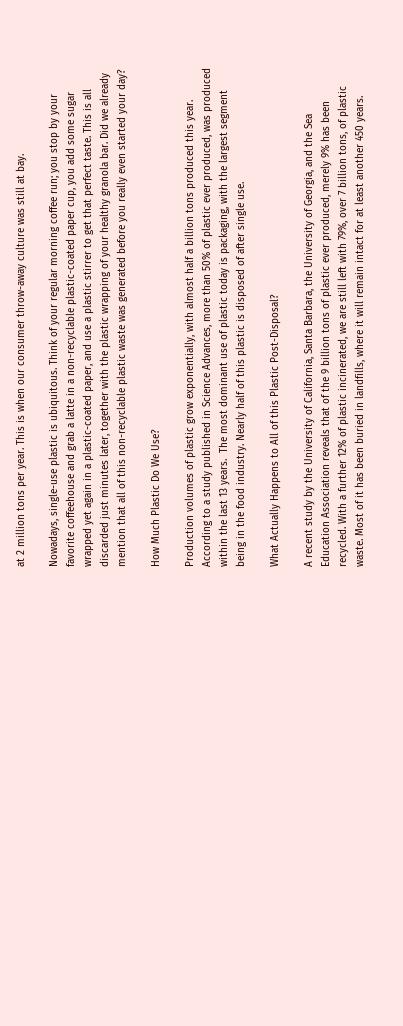at 2 million tons per year. This is when our consumer throw-away culture was still at bay.

Nowadays, single-use plastic is ubiquitous. Think of your regular morning coffee run; you stop by your favorite coffeehouse and grab a latte in a non-recyclable plastic-coated paper cup, you add some sugar wrapped yet again in a plastic-coated paper, and use a plastic stirrer to get that perfect taste. This is all discarded just minutes later, together with the plastic wrapping of your healthy granola bar. Did we already mention that all of this non-recyclable plastic waste was generated before you really even started your day?

How Much Plastic Do We Use?

Production volumes of plastic grow exponentially, with almost half a billion tons produced this year. According to a study published in Science Advances, more than 50% of plastic ever produced, was produced within the last 13 years.  The most dominant use of plastic today is packaging, with the largest segment being in the food industry. Nearly half of this plastic is disposed of after single use.

What Actually Happens to All of this Plastic Post-Disposal?

A recent study by the University of California, Santa Barbara, the University of Georgia, and the Sea Education Association reveals that of the 9 billion tons of plastic ever produced, merely 9% has been recycled. With a further 12% of plastic incinerated, we are still left with 79%, over 7 billion tons, of plastic waste. Most of it has been buried in landfills, where it will remain intact for at least another 450 years.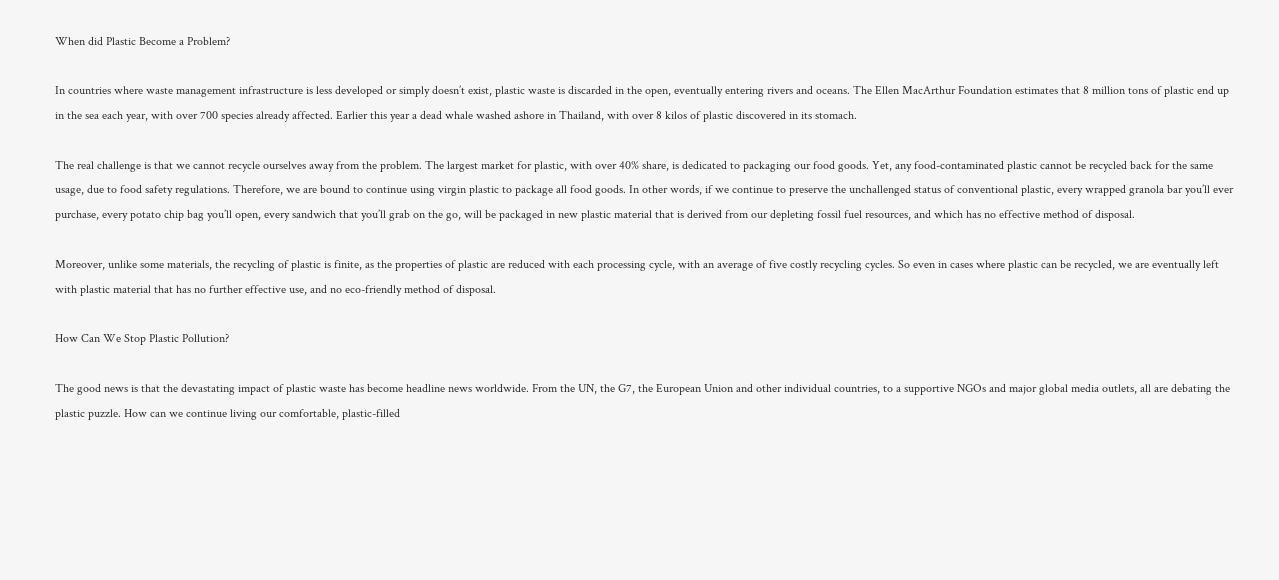When did Plastic Become a Problem?

In countries where waste management infrastructure is less developed or simply doesn’t exist, plastic waste is discarded in the open, eventually entering rivers and oceans. The Ellen MacArthur Foundation estimates that 8 million tons of plastic end up in the sea each year, with over 700 species already affected. Earlier this year a dead whale washed ashore in Thailand, with over 8 kilos of plastic discovered in its stomach.

The real challenge is that we cannot recycle ourselves away from the problem. The largest market for plastic, with over 40% share, is dedicated to packaging our food goods. Yet, any food-contaminated plastic cannot be recycled back for the same usage, due to food safety regulations. Therefore, we are bound to continue using virgin plastic to package all food goods. In other words, if we continue to preserve the unchallenged status of conventional plastic, every wrapped granola bar you’ll ever purchase, every potato chip bag you’ll open, every sandwich that you’ll grab on the go, will be packaged in new plastic material that is derived from our depleting fossil fuel resources, and which has no effective method of disposal.

Moreover, unlike some materials, the recycling of plastic is finite, as the properties of plastic are reduced with each processing cycle, with an average of five costly recycling cycles. So even in cases where plastic can be recycled, we are eventually left with plastic material that has no further effective use, and no eco-friendly method of disposal.

How Can We Stop Plastic Pollution?

The good news is that the devastating impact of plastic waste has become headline news worldwide. From the UN, the G7, the European Union and other individual countries, to a supportive NGOs and major global media outlets, all are debating the plastic puzzle. How can we continue living our comfortable, plastic-filled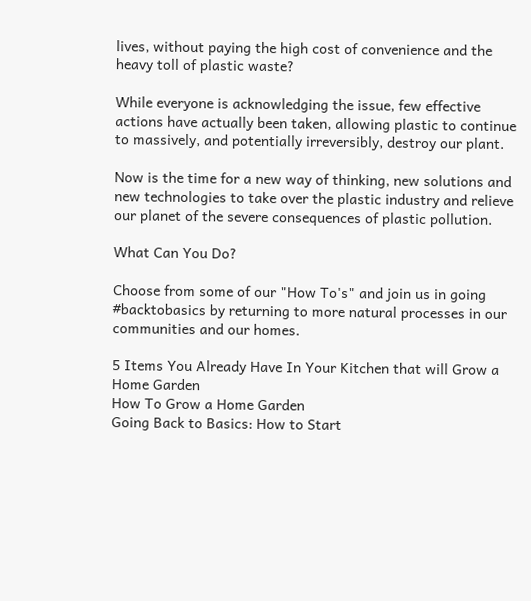lives, without paying the high cost of convenience and the heavy toll of plastic waste?

While everyone is acknowledging the issue, few effective actions have actually been taken, allowing plastic to continue to massively, and potentially irreversibly, destroy our plant.

Now is the time for a new way of thinking, new solutions and new technologies to take over the plastic industry and relieve our planet of the severe consequences of plastic pollution.

What Can You Do?

Choose from some of our "How To's" and join us in going #backtobasics by returning to more natural processes in our communities and our homes.

5 Items You Already Have In Your Kitchen that will Grow a Home Garden
How To Grow a Home Garden
Going Back to Basics: How to Start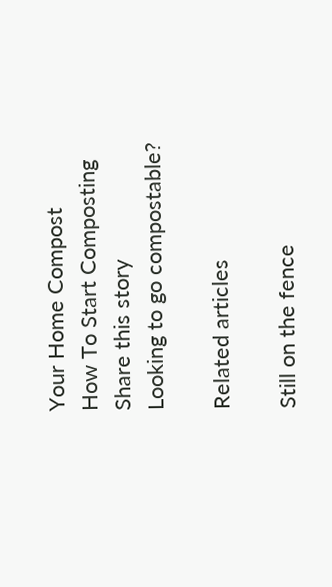Your Home Compost
How To Start Composting
Share this story
Looking to go compostable?

Related articles

Still on the fence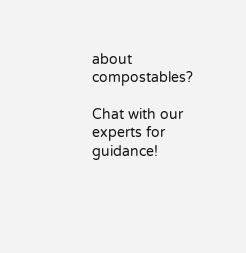about compostables?

Chat with our experts for guidance!